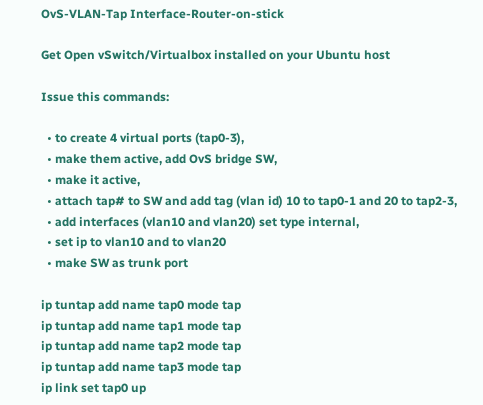OvS-VLAN-Tap Interface-Router-on-stick

Get Open vSwitch/Virtualbox installed on your Ubuntu host

Issue this commands:

  • to create 4 virtual ports (tap0-3),
  • make them active, add OvS bridge SW,
  • make it active,
  • attach tap# to SW and add tag (vlan id) 10 to tap0-1 and 20 to tap2-3,
  • add interfaces (vlan10 and vlan20) set type internal,
  • set ip to vlan10 and to vlan20
  • make SW as trunk port

ip tuntap add name tap0 mode tap
ip tuntap add name tap1 mode tap
ip tuntap add name tap2 mode tap
ip tuntap add name tap3 mode tap
ip link set tap0 up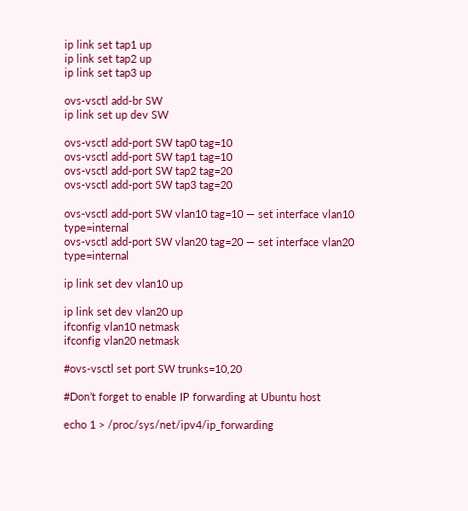ip link set tap1 up
ip link set tap2 up
ip link set tap3 up

ovs-vsctl add-br SW
ip link set up dev SW

ovs-vsctl add-port SW tap0 tag=10
ovs-vsctl add-port SW tap1 tag=10
ovs-vsctl add-port SW tap2 tag=20
ovs-vsctl add-port SW tap3 tag=20

ovs-vsctl add-port SW vlan10 tag=10 — set interface vlan10 type=internal
ovs-vsctl add-port SW vlan20 tag=20 — set interface vlan20 type=internal

ip link set dev vlan10 up

ip link set dev vlan20 up
ifconfig vlan10 netmask
ifconfig vlan20 netmask

#ovs-vsctl set port SW trunks=10,20

#Don’t forget to enable IP forwarding at Ubuntu host

echo 1 > /proc/sys/net/ipv4/ip_forwarding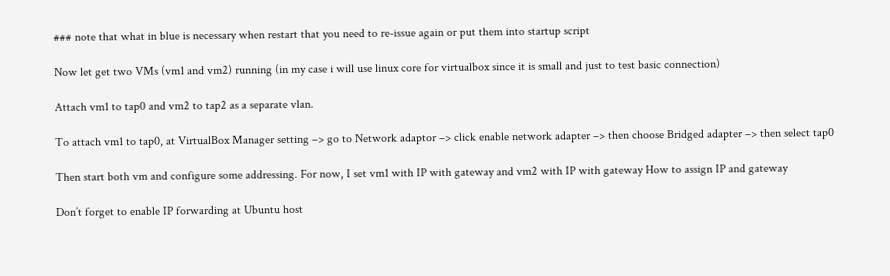### note that what in blue is necessary when restart that you need to re-issue again or put them into startup script

Now let get two VMs (vm1 and vm2) running (in my case i will use linux core for virtualbox since it is small and just to test basic connection)

Attach vm1 to tap0 and vm2 to tap2 as a separate vlan.

To attach vm1 to tap0, at VirtualBox Manager setting –> go to Network adaptor –> click enable network adapter –> then choose Bridged adapter –> then select tap0

Then start both vm and configure some addressing. For now, I set vm1 with IP with gateway and vm2 with IP with gateway How to assign IP and gateway

Don’t forget to enable IP forwarding at Ubuntu host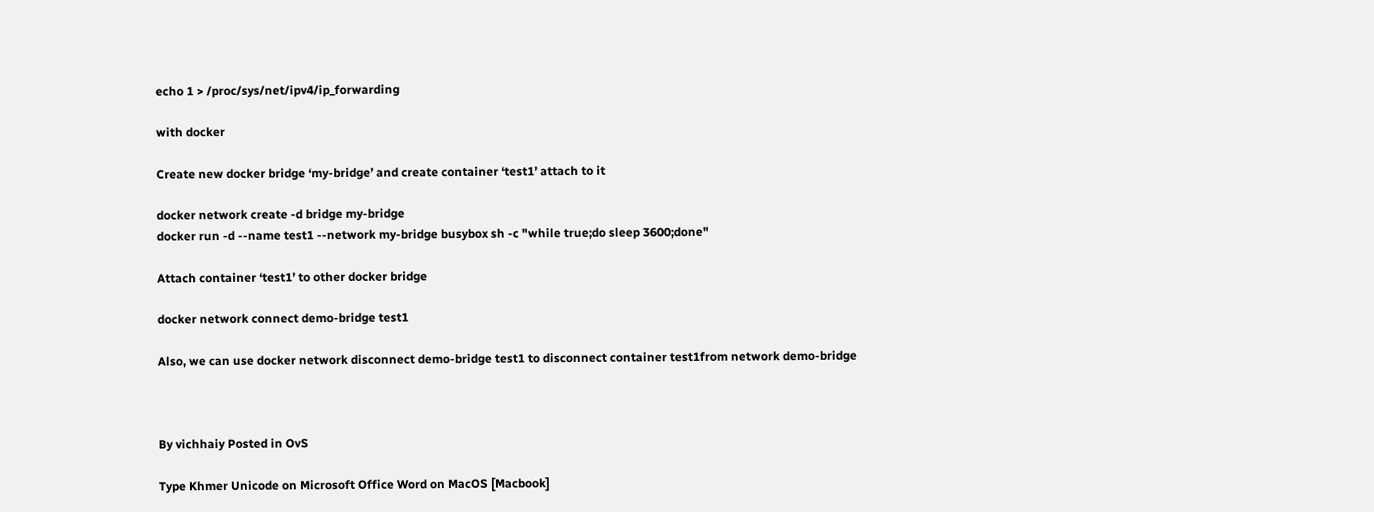echo 1 > /proc/sys/net/ipv4/ip_forwarding

with docker

Create new docker bridge ‘my-bridge’ and create container ‘test1’ attach to it

docker network create -d bridge my-bridge
docker run -d --name test1 --network my-bridge busybox sh -c "while true;do sleep 3600;done"

Attach container ‘test1’ to other docker bridge

docker network connect demo-bridge test1

Also, we can use docker network disconnect demo-bridge test1 to disconnect container test1from network demo-bridge



By vichhaiy Posted in OvS

Type Khmer Unicode on Microsoft Office Word on MacOS [Macbook]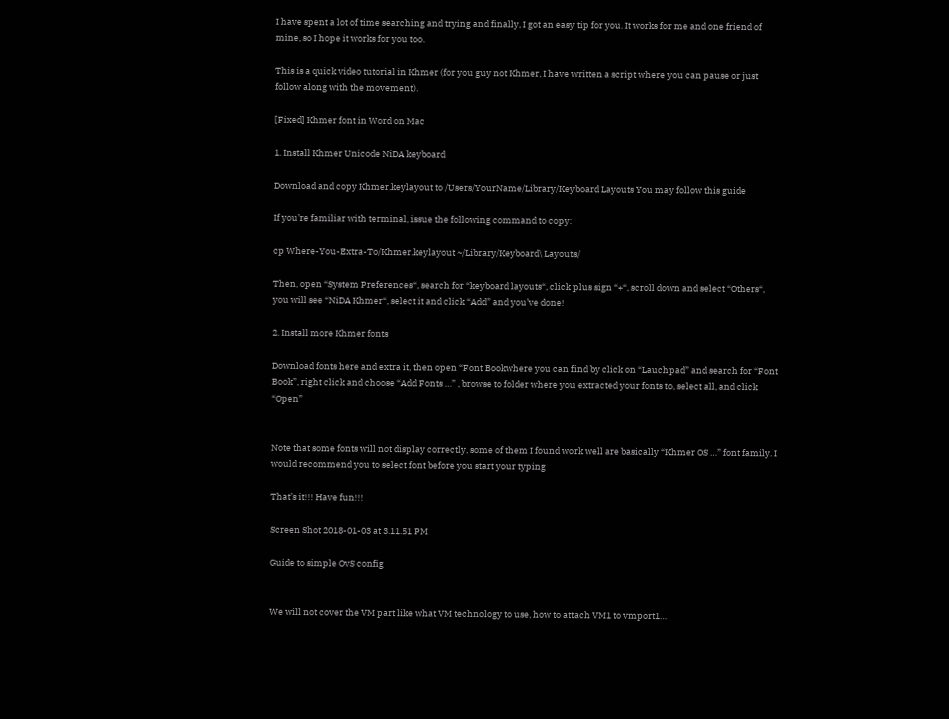I have spent a lot of time searching and trying and finally, I got an easy tip for you. It works for me and one friend of mine, so I hope it works for you too.

This is a quick video tutorial in Khmer (for you guy not Khmer, I have written a script where you can pause or just follow along with the movement).

[Fixed] Khmer font in Word on Mac

1. Install Khmer Unicode NiDA keyboard

Download and copy Khmer.keylayout to /Users/YourName/Library/Keyboard Layouts You may follow this guide

If you’re familiar with terminal, issue the following command to copy:

cp Where-You-Extra-To/Khmer.keylayout ~/Library/Keyboard\ Layouts/

Then, open “System Preferences“, search for “keyboard layouts“, click plus sign “+“, scroll down and select “Others“, you will see “NiDA Khmer“, select it and click “Add” and you’ve done!

2. Install more Khmer fonts

Download fonts here and extra it, then open “Font Bookwhere you can find by click on “Lauchpad” and search for “Font Book”, right click and choose “Add Fonts …” , browse to folder where you extracted your fonts to, select all, and click “Open”


Note that some fonts will not display correctly, some of them I found work well are basically “Khmer OS …” font family. I would recommend you to select font before you start your typing

That’s it!!! Have fun!!!

Screen Shot 2018-01-03 at 3.11.51 PM

Guide to simple OvS config


We will not cover the VM part like what VM technology to use, how to attach VM1 to vmport1…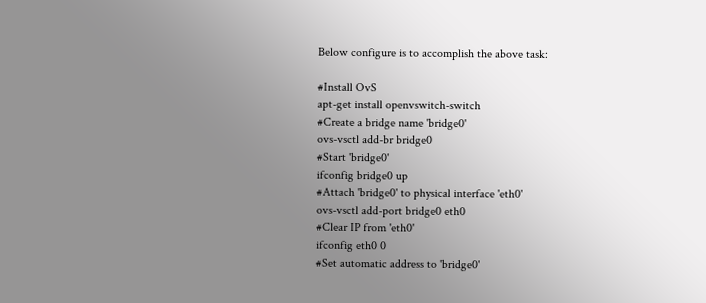Below configure is to accomplish the above task:

#Install OvS
apt-get install openvswitch-switch
#Create a bridge name 'bridge0'
ovs-vsctl add-br bridge0
#Start 'bridge0'
ifconfig bridge0 up
#Attach 'bridge0' to physical interface 'eth0'
ovs-vsctl add-port bridge0 eth0
#Clear IP from 'eth0'
ifconfig eth0 0
#Set automatic address to 'bridge0'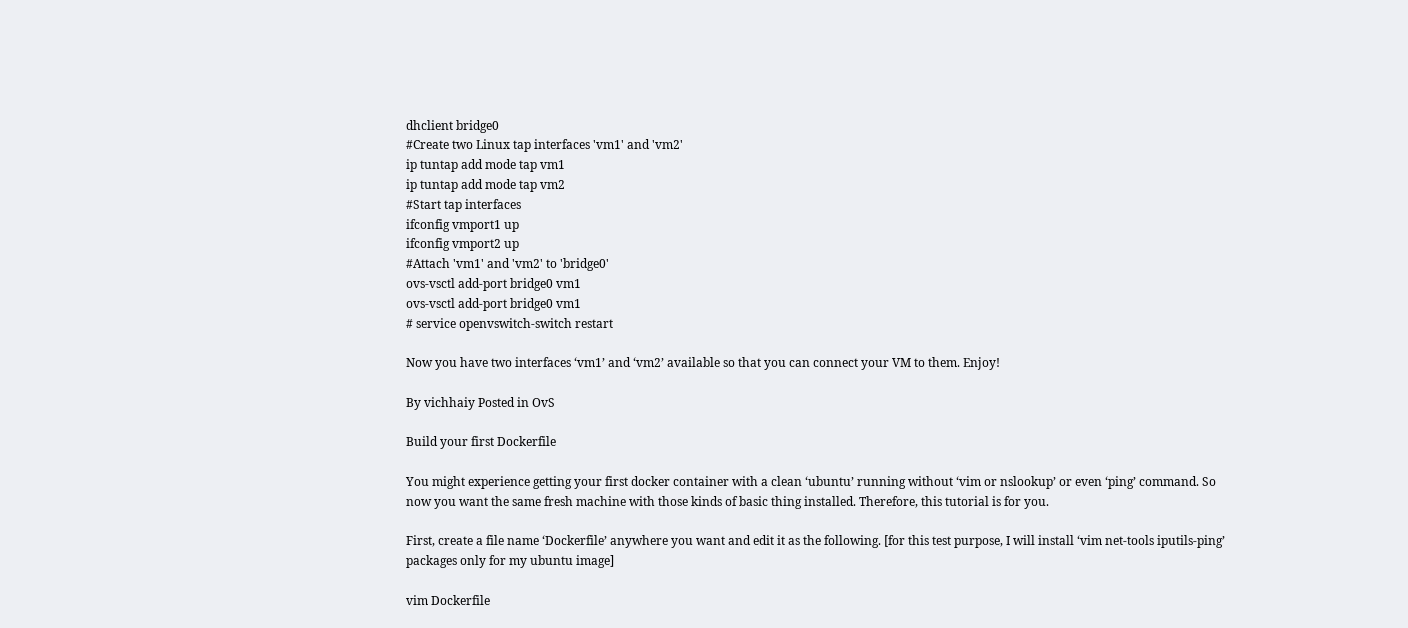dhclient bridge0
#Create two Linux tap interfaces 'vm1' and 'vm2'
ip tuntap add mode tap vm1
ip tuntap add mode tap vm2
#Start tap interfaces
ifconfig vmport1 up
ifconfig vmport2 up
#Attach 'vm1' and 'vm2' to 'bridge0'
ovs-vsctl add-port bridge0 vm1
ovs-vsctl add-port bridge0 vm1
# service openvswitch-switch restart

Now you have two interfaces ‘vm1’ and ‘vm2’ available so that you can connect your VM to them. Enjoy!

By vichhaiy Posted in OvS

Build your first Dockerfile

You might experience getting your first docker container with a clean ‘ubuntu’ running without ‘vim or nslookup’ or even ‘ping’ command. So now you want the same fresh machine with those kinds of basic thing installed. Therefore, this tutorial is for you.

First, create a file name ‘Dockerfile’ anywhere you want and edit it as the following. [for this test purpose, I will install ‘vim net-tools iputils-ping’ packages only for my ubuntu image]

vim Dockerfile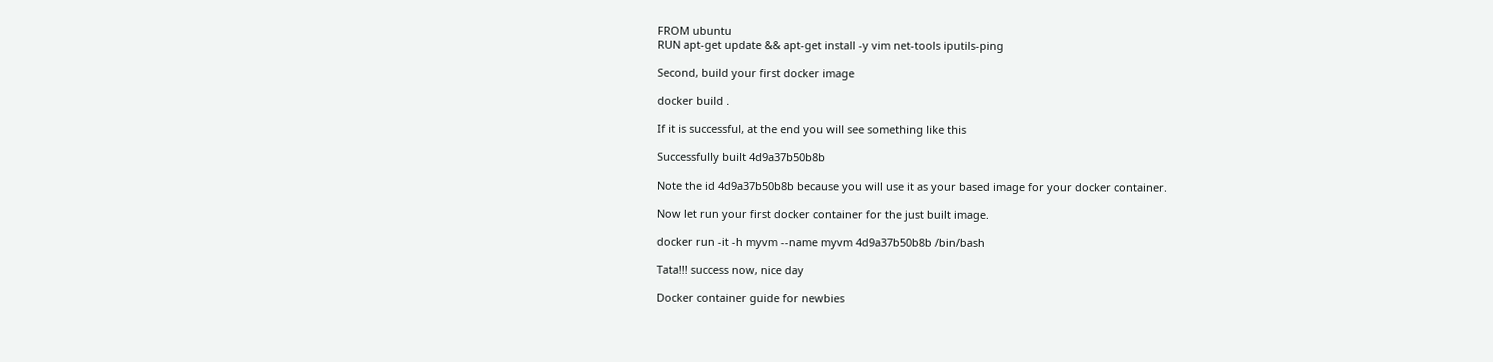FROM ubuntu
RUN apt-get update && apt-get install -y vim net-tools iputils-ping

Second, build your first docker image

docker build .

If it is successful, at the end you will see something like this

Successfully built 4d9a37b50b8b

Note the id 4d9a37b50b8b because you will use it as your based image for your docker container.

Now let run your first docker container for the just built image.

docker run -it -h myvm --name myvm 4d9a37b50b8b /bin/bash

Tata!!! success now, nice day

Docker container guide for newbies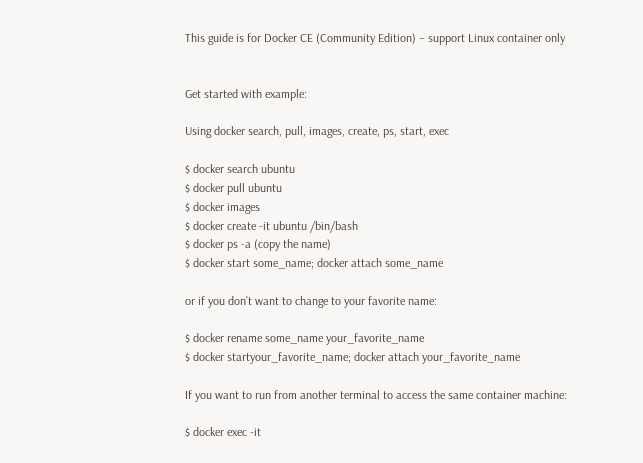This guide is for Docker CE (Community Edition) – support Linux container only


Get started with example:

Using docker search, pull, images, create, ps, start, exec

$ docker search ubuntu
$ docker pull ubuntu
$ docker images
$ docker create -it ubuntu /bin/bash
$ docker ps -a (copy the name)
$ docker start some_name; docker attach some_name

or if you don’t want to change to your favorite name:

$ docker rename some_name your_favorite_name
$ docker startyour_favorite_name; docker attach your_favorite_name

If you want to run from another terminal to access the same container machine:

$ docker exec -it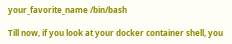your_favorite_name /bin/bash

Till now, if you look at your docker container shell, you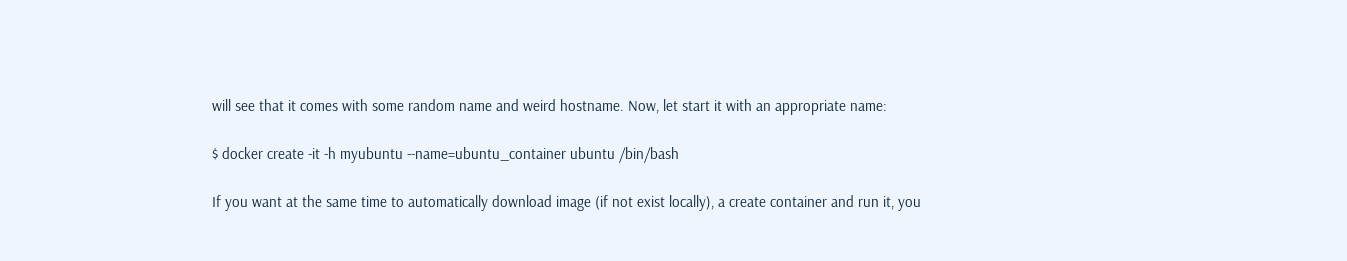will see that it comes with some random name and weird hostname. Now, let start it with an appropriate name:

$ docker create -it -h myubuntu --name=ubuntu_container ubuntu /bin/bash

If you want at the same time to automatically download image (if not exist locally), a create container and run it, you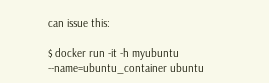can issue this:

$ docker run -it -h myubuntu --name=ubuntu_container ubuntu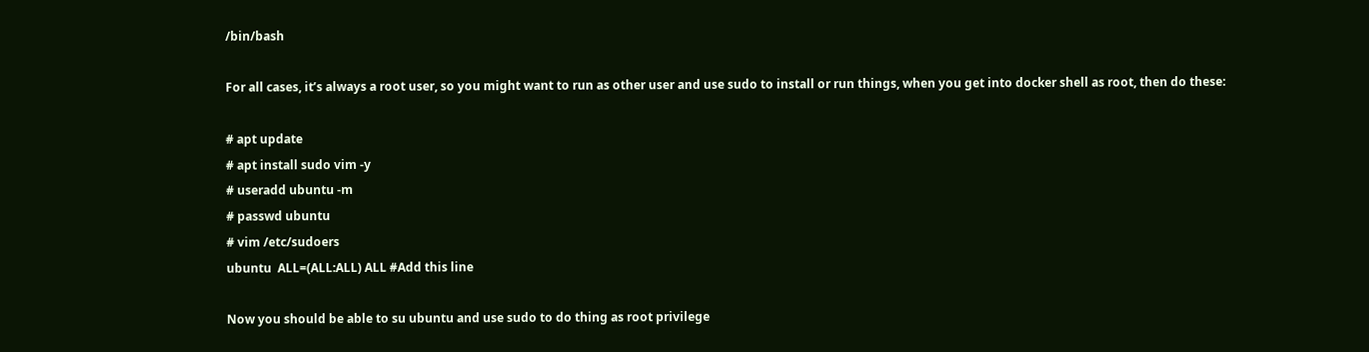/bin/bash

For all cases, it’s always a root user, so you might want to run as other user and use sudo to install or run things, when you get into docker shell as root, then do these:

# apt update
# apt install sudo vim -y
# useradd ubuntu -m
# passwd ubuntu
# vim /etc/sudoers
ubuntu  ALL=(ALL:ALL) ALL #Add this line

Now you should be able to su ubuntu and use sudo to do thing as root privilege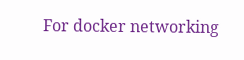For docker networking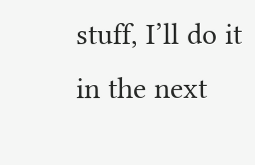stuff, I’ll do it in the next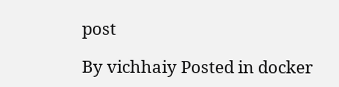post

By vichhaiy Posted in docker